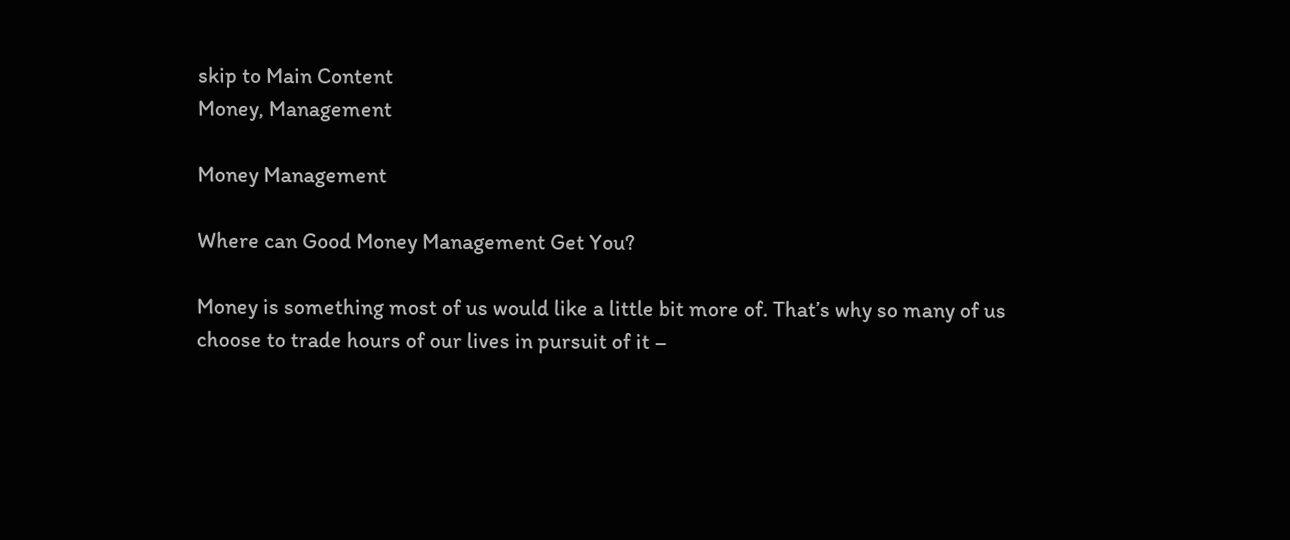skip to Main Content
Money, Management

Money Management

Where can Good Money Management Get You?

Money is something most of us would like a little bit more of. That’s why so many of us choose to trade hours of our lives in pursuit of it –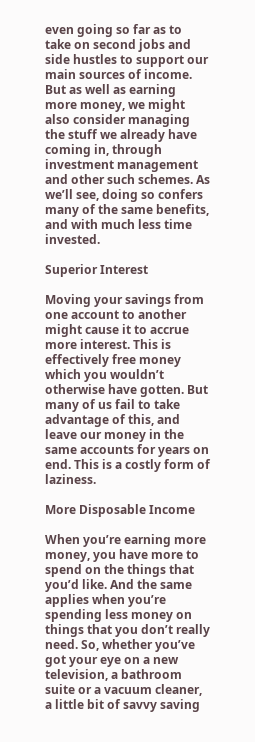even going so far as to take on second jobs and side hustles to support our main sources of income. But as well as earning more money, we might also consider managing the stuff we already have coming in, through investment management and other such schemes. As we’ll see, doing so confers many of the same benefits, and with much less time invested.

Superior Interest

Moving your savings from one account to another might cause it to accrue more interest. This is effectively free money which you wouldn’t otherwise have gotten. But many of us fail to take advantage of this, and leave our money in the same accounts for years on end. This is a costly form of laziness.

More Disposable Income

When you’re earning more money, you have more to spend on the things that you’d like. And the same applies when you’re spending less money on things that you don’t really need. So, whether you’ve got your eye on a new television, a bathroom suite or a vacuum cleaner, a little bit of savvy saving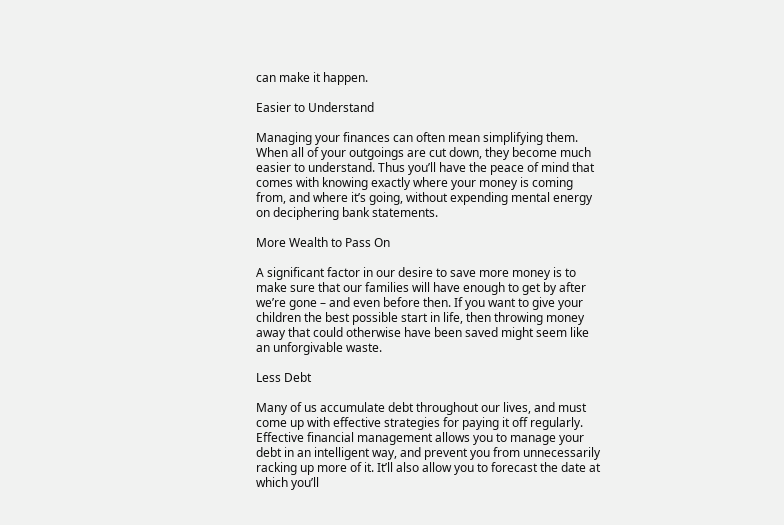can make it happen.

Easier to Understand

Managing your finances can often mean simplifying them. When all of your outgoings are cut down, they become much easier to understand. Thus you’ll have the peace of mind that comes with knowing exactly where your money is coming from, and where it’s going, without expending mental energy on deciphering bank statements.

More Wealth to Pass On

A significant factor in our desire to save more money is to make sure that our families will have enough to get by after we’re gone – and even before then. If you want to give your children the best possible start in life, then throwing money away that could otherwise have been saved might seem like an unforgivable waste.

Less Debt

Many of us accumulate debt throughout our lives, and must come up with effective strategies for paying it off regularly. Effective financial management allows you to manage your debt in an intelligent way, and prevent you from unnecessarily racking up more of it. It’ll also allow you to forecast the date at which you’ll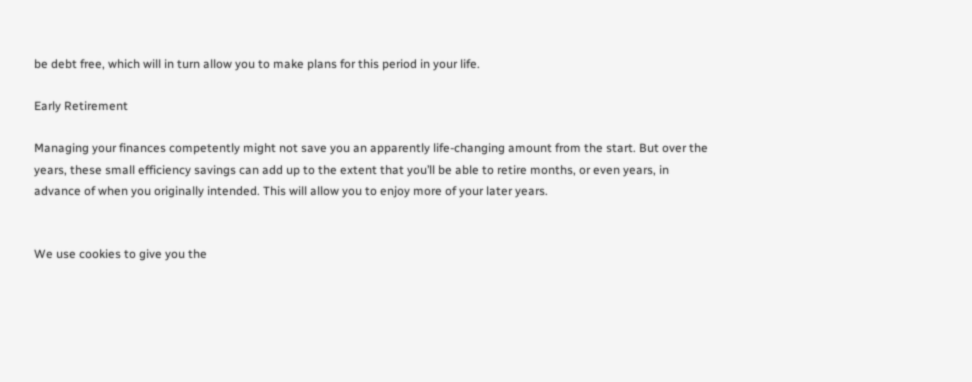be debt free, which will in turn allow you to make plans for this period in your life.

Early Retirement

Managing your finances competently might not save you an apparently life-changing amount from the start. But over the years, these small efficiency savings can add up to the extent that you’ll be able to retire months, or even years, in advance of when you originally intended. This will allow you to enjoy more of your later years.


We use cookies to give you the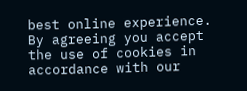best online experience. By agreeing you accept the use of cookies in accordance with our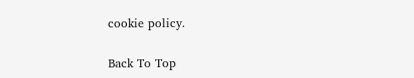cookie policy.

Back To Top